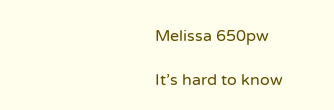Melissa 650pw

It’s hard to know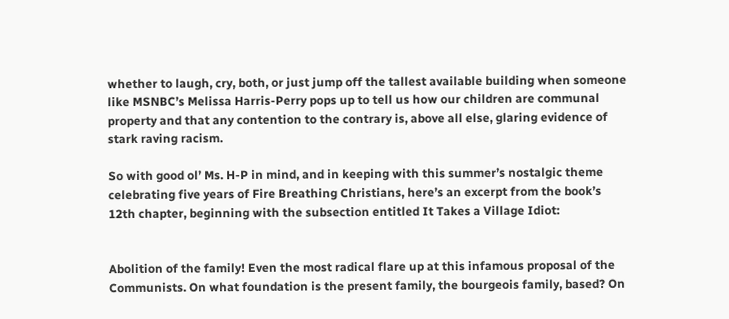whether to laugh, cry, both, or just jump off the tallest available building when someone like MSNBC’s Melissa Harris-Perry pops up to tell us how our children are communal property and that any contention to the contrary is, above all else, glaring evidence of stark raving racism.

So with good ol’ Ms. H-P in mind, and in keeping with this summer’s nostalgic theme celebrating five years of Fire Breathing Christians, here’s an excerpt from the book’s 12th chapter, beginning with the subsection entitled It Takes a Village Idiot:


Abolition of the family! Even the most radical flare up at this infamous proposal of the Communists. On what foundation is the present family, the bourgeois family, based? On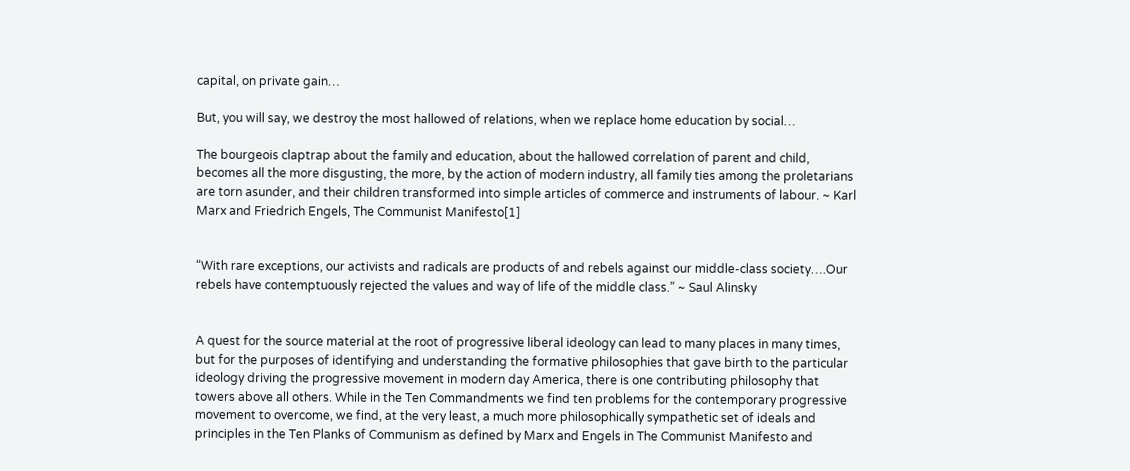capital, on private gain…

But, you will say, we destroy the most hallowed of relations, when we replace home education by social…

The bourgeois claptrap about the family and education, about the hallowed correlation of parent and child, becomes all the more disgusting, the more, by the action of modern industry, all family ties among the proletarians are torn asunder, and their children transformed into simple articles of commerce and instruments of labour. ~ Karl Marx and Friedrich Engels, The Communist Manifesto[1]


“With rare exceptions, our activists and radicals are products of and rebels against our middle-class society….Our rebels have contemptuously rejected the values and way of life of the middle class.” ~ Saul Alinsky


A quest for the source material at the root of progressive liberal ideology can lead to many places in many times, but for the purposes of identifying and understanding the formative philosophies that gave birth to the particular ideology driving the progressive movement in modern day America, there is one contributing philosophy that towers above all others. While in the Ten Commandments we find ten problems for the contemporary progressive movement to overcome, we find, at the very least, a much more philosophically sympathetic set of ideals and principles in the Ten Planks of Communism as defined by Marx and Engels in The Communist Manifesto and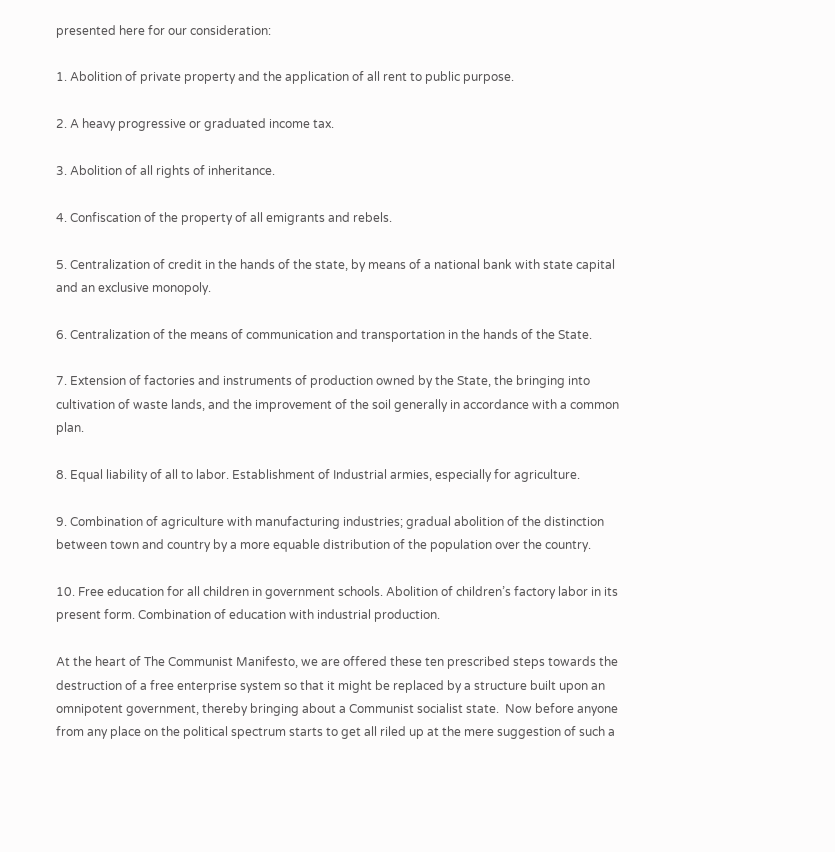presented here for our consideration:

1. Abolition of private property and the application of all rent to public purpose.

2. A heavy progressive or graduated income tax.

3. Abolition of all rights of inheritance.

4. Confiscation of the property of all emigrants and rebels.

5. Centralization of credit in the hands of the state, by means of a national bank with state capital and an exclusive monopoly.

6. Centralization of the means of communication and transportation in the hands of the State.

7. Extension of factories and instruments of production owned by the State, the bringing into cultivation of waste lands, and the improvement of the soil generally in accordance with a common plan.

8. Equal liability of all to labor. Establishment of Industrial armies, especially for agriculture.

9. Combination of agriculture with manufacturing industries; gradual abolition of the distinction between town and country by a more equable distribution of the population over the country.

10. Free education for all children in government schools. Abolition of children’s factory labor in its present form. Combination of education with industrial production.

At the heart of The Communist Manifesto, we are offered these ten prescribed steps towards the destruction of a free enterprise system so that it might be replaced by a structure built upon an omnipotent government, thereby bringing about a Communist socialist state.  Now before anyone from any place on the political spectrum starts to get all riled up at the mere suggestion of such a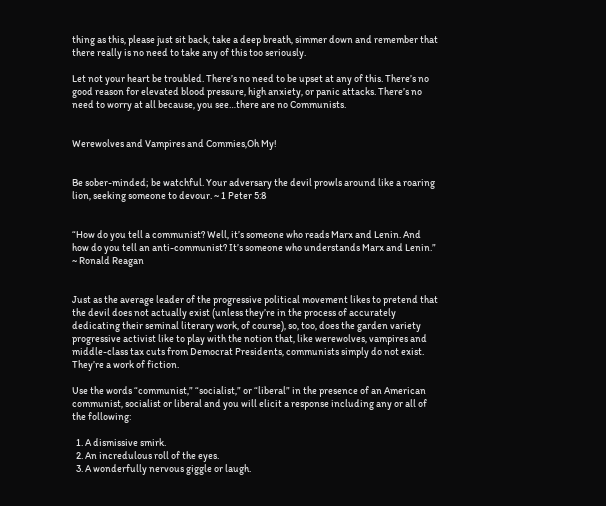thing as this, please just sit back, take a deep breath, simmer down and remember that there really is no need to take any of this too seriously.

Let not your heart be troubled. There’s no need to be upset at any of this. There’s no good reason for elevated blood pressure, high anxiety, or panic attacks. There’s no need to worry at all because, you see…there are no Communists.


Werewolves and Vampires and Commies,Oh My!


Be sober-minded; be watchful. Your adversary the devil prowls around like a roaring lion, seeking someone to devour. ~ 1 Peter 5:8


“How do you tell a communist? Well, it’s someone who reads Marx and Lenin. And how do you tell an anti-communist? It’s someone who understands Marx and Lenin.” ~ Ronald Reagan


Just as the average leader of the progressive political movement likes to pretend that the devil does not actually exist (unless they’re in the process of accurately dedicating their seminal literary work, of course), so, too, does the garden variety progressive activist like to play with the notion that, like werewolves, vampires and middle-class tax cuts from Democrat Presidents, communists simply do not exist. They’re a work of fiction.

Use the words “communist,” “socialist,” or “liberal” in the presence of an American communist, socialist or liberal and you will elicit a response including any or all of the following:

  1. A dismissive smirk.
  2. An incredulous roll of the eyes.
  3. A wonderfully nervous giggle or laugh.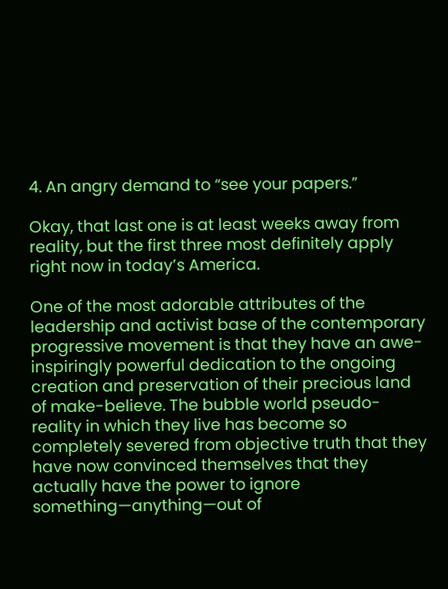4. An angry demand to “see your papers.”

Okay, that last one is at least weeks away from reality, but the first three most definitely apply right now in today’s America.

One of the most adorable attributes of the leadership and activist base of the contemporary progressive movement is that they have an awe-inspiringly powerful dedication to the ongoing creation and preservation of their precious land of make-believe. The bubble world pseudo-reality in which they live has become so completely severed from objective truth that they have now convinced themselves that they actually have the power to ignore something—anything—out of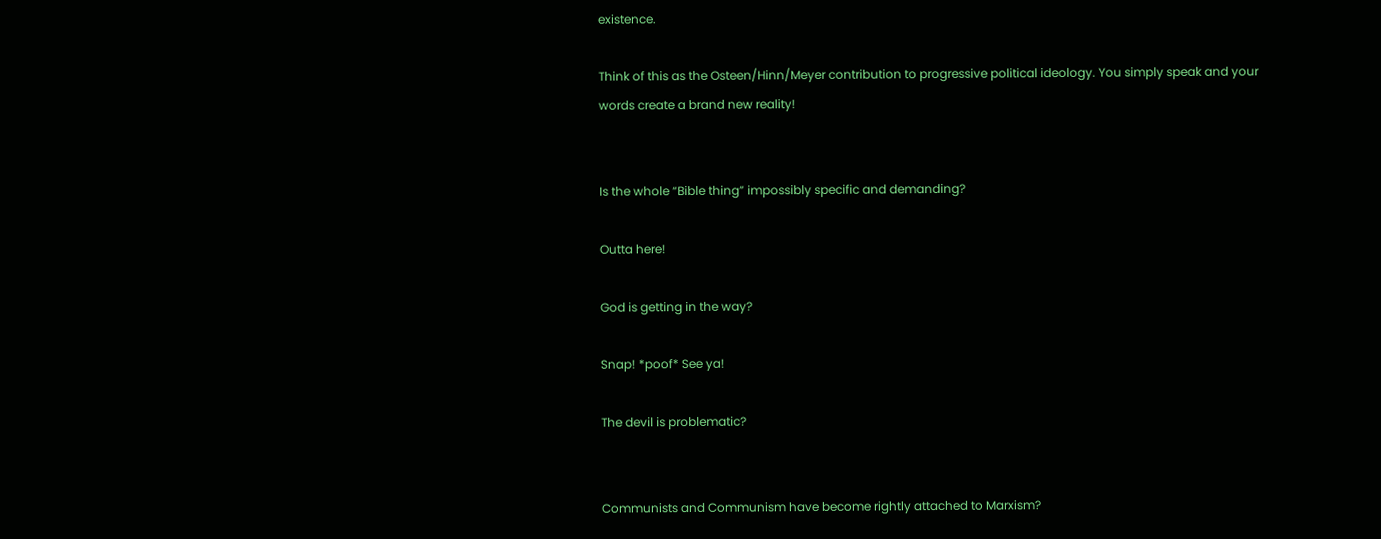existence.

Think of this as the Osteen/Hinn/Meyer contribution to progressive political ideology. You simply speak and your words create a brand new reality!


Is the whole “Bible thing” impossibly specific and demanding?

Outta here!

God is getting in the way?

Snap! *poof* See ya!

The devil is problematic?


Communists and Communism have become rightly attached to Marxism?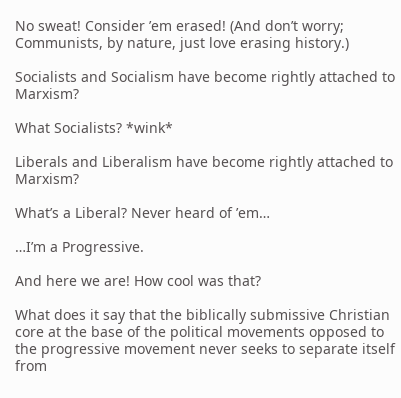No sweat! Consider ’em erased! (And don’t worry; Communists, by nature, just love erasing history.)

Socialists and Socialism have become rightly attached to Marxism?

What Socialists? *wink*

Liberals and Liberalism have become rightly attached to Marxism?

What’s a Liberal? Never heard of ’em…

…I’m a Progressive.

And here we are! How cool was that?

What does it say that the biblically submissive Christian core at the base of the political movements opposed to the progressive movement never seeks to separate itself from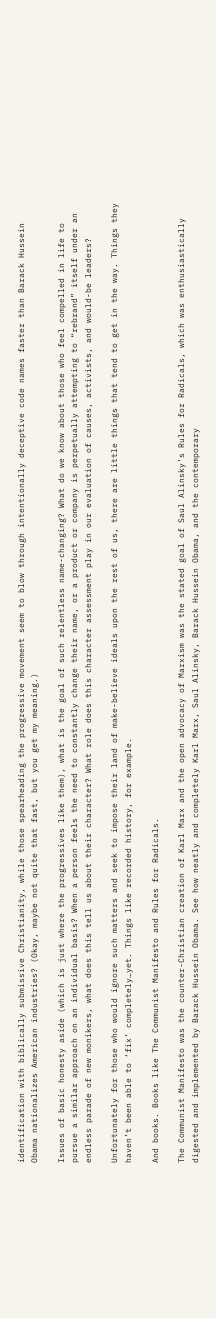identification with biblically submissive Christianity, while those spearheading the progressive movement seem to blow through intentionally deceptive code names faster than Barack Hussein Obama nationalizes American industries? (Okay, maybe not quite that fast, but you get my meaning.)

Issues of basic honesty aside (which is just where the progressives like them), what is the goal of such relentless name-changing? What do we know about those who feel compelled in life to pursue a similar approach on an individual basis? When a person feels the need to constantly change their name, or a product or company is perpetually attempting to “rebrand” itself under an endless parade of new monikers, what does this tell us about their character? What role does this character assessment play in our evaluation of causes, activists, and would-be leaders?

Unfortunately for those who would ignore such matters and seek to impose their land of make-believe ideals upon the rest of us, there are little things that tend to get in the way. Things they haven’t been able to ‘fix’ completely…yet. Things like recorded history, for example.

And books. Books like The Communist Manifesto and Rules for Radicals.

The Communist Manifesto was the counter-Christian creation of Karl Marx and the open advocacy of Marxism was the stated goal of Saul Alinsky’s Rules for Radicals, which was enthusiastically digested and implemented by Barack Hussein Obama. See how neatly and completely Karl Marx, Saul Alinsky, Barack Hussein Obama, and the contemporary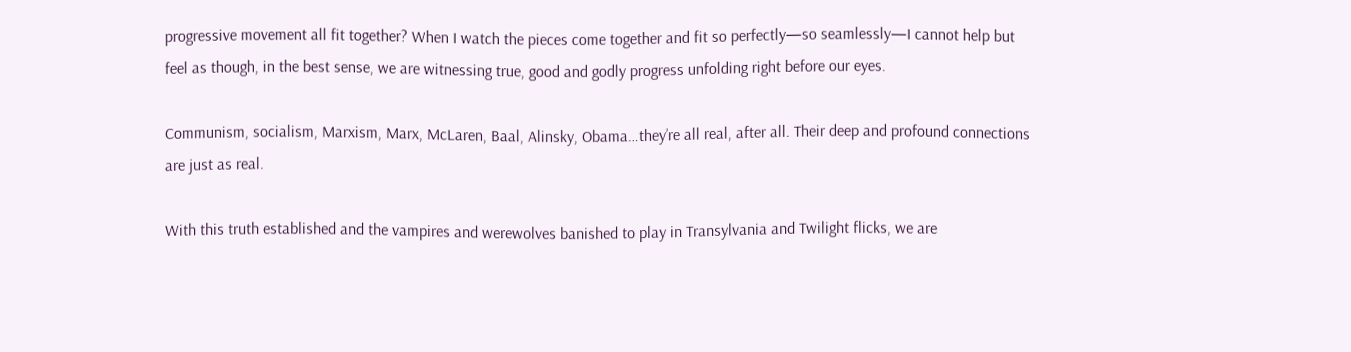progressive movement all fit together? When I watch the pieces come together and fit so perfectly—so seamlessly—I cannot help but feel as though, in the best sense, we are witnessing true, good and godly progress unfolding right before our eyes.

Communism, socialism, Marxism, Marx, McLaren, Baal, Alinsky, Obama…they’re all real, after all. Their deep and profound connections are just as real.

With this truth established and the vampires and werewolves banished to play in Transylvania and Twilight flicks, we are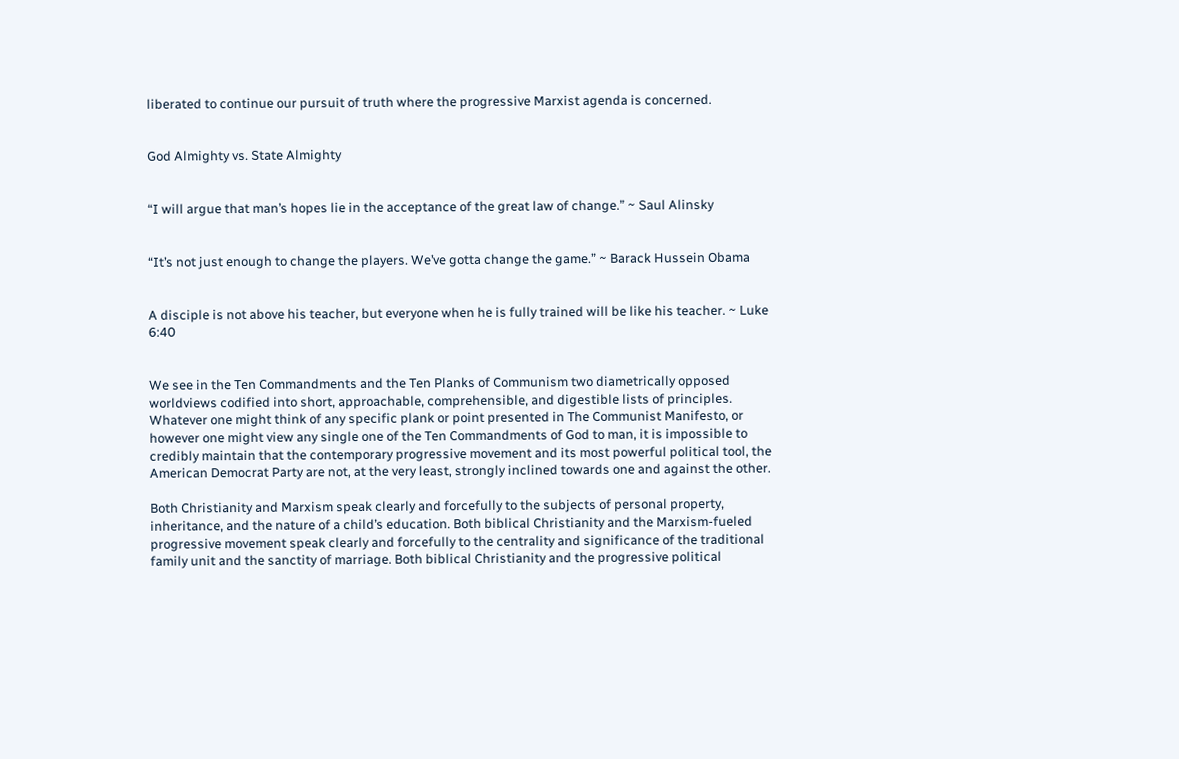liberated to continue our pursuit of truth where the progressive Marxist agenda is concerned.


God Almighty vs. State Almighty


“I will argue that man’s hopes lie in the acceptance of the great law of change.” ~ Saul Alinsky


“It’s not just enough to change the players. We’ve gotta change the game.” ~ Barack Hussein Obama


A disciple is not above his teacher, but everyone when he is fully trained will be like his teacher. ~ Luke 6:40


We see in the Ten Commandments and the Ten Planks of Communism two diametrically opposed worldviews codified into short, approachable, comprehensible, and digestible lists of principles. Whatever one might think of any specific plank or point presented in The Communist Manifesto, or however one might view any single one of the Ten Commandments of God to man, it is impossible to credibly maintain that the contemporary progressive movement and its most powerful political tool, the American Democrat Party are not, at the very least, strongly inclined towards one and against the other.

Both Christianity and Marxism speak clearly and forcefully to the subjects of personal property, inheritance, and the nature of a child’s education. Both biblical Christianity and the Marxism-fueled progressive movement speak clearly and forcefully to the centrality and significance of the traditional family unit and the sanctity of marriage. Both biblical Christianity and the progressive political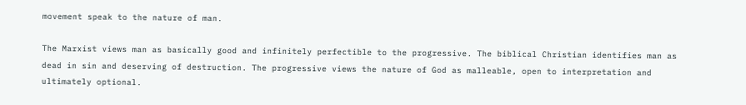movement speak to the nature of man.

The Marxist views man as basically good and infinitely perfectible to the progressive. The biblical Christian identifies man as dead in sin and deserving of destruction. The progressive views the nature of God as malleable, open to interpretation and ultimately optional.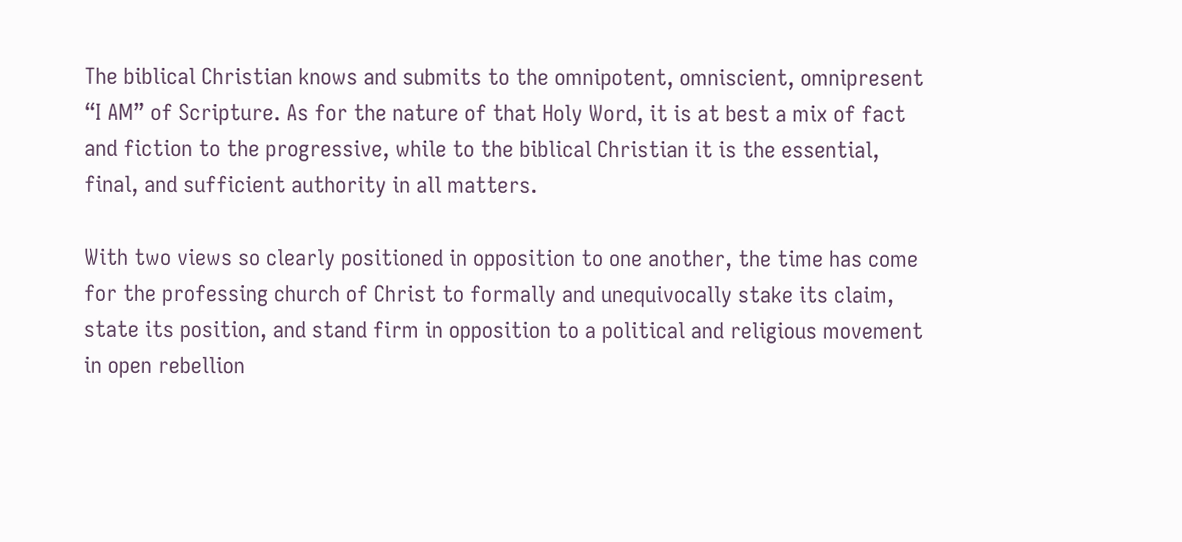The biblical Christian knows and submits to the omnipotent, omniscient, omnipresent “I AM” of Scripture. As for the nature of that Holy Word, it is at best a mix of fact and fiction to the progressive, while to the biblical Christian it is the essential, final, and sufficient authority in all matters.

With two views so clearly positioned in opposition to one another, the time has come for the professing church of Christ to formally and unequivocally stake its claim, state its position, and stand firm in opposition to a political and religious movement in open rebellion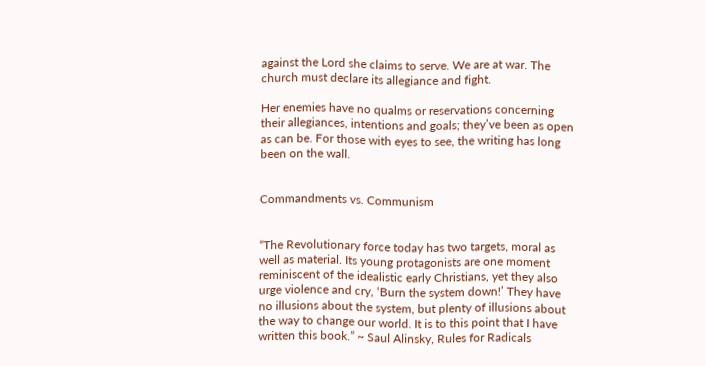against the Lord she claims to serve. We are at war. The church must declare its allegiance and fight.

Her enemies have no qualms or reservations concerning their allegiances, intentions and goals; they’ve been as open as can be. For those with eyes to see, the writing has long been on the wall.


Commandments vs. Communism


“The Revolutionary force today has two targets, moral as well as material. Its young protagonists are one moment reminiscent of the idealistic early Christians, yet they also urge violence and cry, ‘Burn the system down!’ They have no illusions about the system, but plenty of illusions about the way to change our world. It is to this point that I have written this book.” ~ Saul Alinsky, Rules for Radicals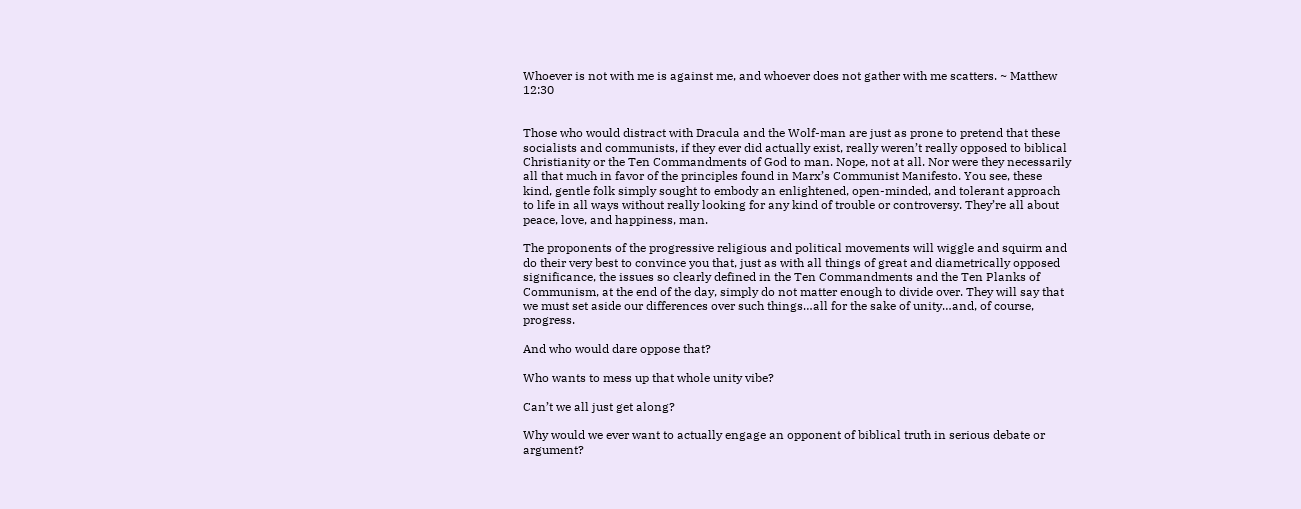Whoever is not with me is against me, and whoever does not gather with me scatters. ~ Matthew 12:30


Those who would distract with Dracula and the Wolf-man are just as prone to pretend that these socialists and communists, if they ever did actually exist, really weren’t really opposed to biblical Christianity or the Ten Commandments of God to man. Nope, not at all. Nor were they necessarily all that much in favor of the principles found in Marx’s Communist Manifesto. You see, these kind, gentle folk simply sought to embody an enlightened, open-minded, and tolerant approach to life in all ways without really looking for any kind of trouble or controversy. They’re all about peace, love, and happiness, man.

The proponents of the progressive religious and political movements will wiggle and squirm and do their very best to convince you that, just as with all things of great and diametrically opposed significance, the issues so clearly defined in the Ten Commandments and the Ten Planks of Communism, at the end of the day, simply do not matter enough to divide over. They will say that we must set aside our differences over such things…all for the sake of unity…and, of course, progress.

And who would dare oppose that?

Who wants to mess up that whole unity vibe?

Can’t we all just get along?

Why would we ever want to actually engage an opponent of biblical truth in serious debate or argument?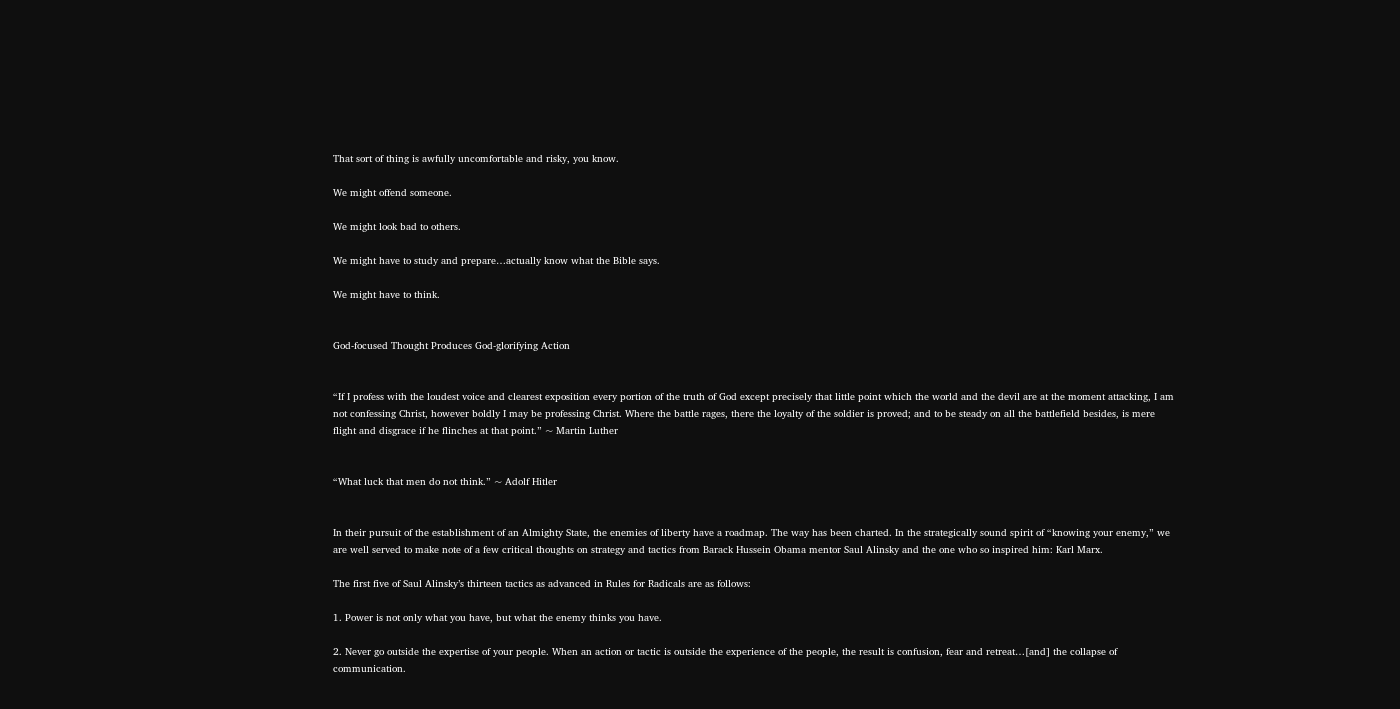That sort of thing is awfully uncomfortable and risky, you know.

We might offend someone.

We might look bad to others.

We might have to study and prepare…actually know what the Bible says.

We might have to think.


God-focused Thought Produces God-glorifying Action


“If I profess with the loudest voice and clearest exposition every portion of the truth of God except precisely that little point which the world and the devil are at the moment attacking, I am not confessing Christ, however boldly I may be professing Christ. Where the battle rages, there the loyalty of the soldier is proved; and to be steady on all the battlefield besides, is mere flight and disgrace if he flinches at that point.” ~ Martin Luther


“What luck that men do not think.” ~ Adolf Hitler


In their pursuit of the establishment of an Almighty State, the enemies of liberty have a roadmap. The way has been charted. In the strategically sound spirit of “knowing your enemy,” we are well served to make note of a few critical thoughts on strategy and tactics from Barack Hussein Obama mentor Saul Alinsky and the one who so inspired him: Karl Marx.

The first five of Saul Alinsky’s thirteen tactics as advanced in Rules for Radicals are as follows:

1. Power is not only what you have, but what the enemy thinks you have.

2. Never go outside the expertise of your people. When an action or tactic is outside the experience of the people, the result is confusion, fear and retreat…[and] the collapse of communication.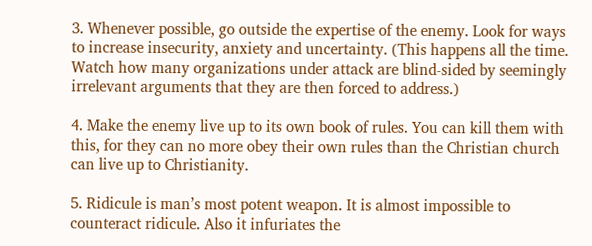3. Whenever possible, go outside the expertise of the enemy. Look for ways to increase insecurity, anxiety and uncertainty. (This happens all the time. Watch how many organizations under attack are blind-sided by seemingly irrelevant arguments that they are then forced to address.)

4. Make the enemy live up to its own book of rules. You can kill them with this, for they can no more obey their own rules than the Christian church can live up to Christianity.

5. Ridicule is man’s most potent weapon. It is almost impossible to counteract ridicule. Also it infuriates the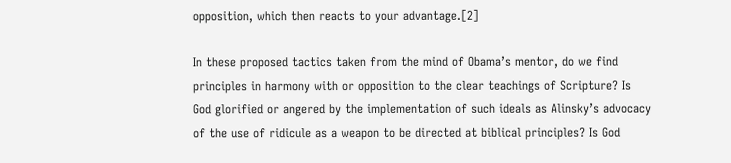opposition, which then reacts to your advantage.[2]

In these proposed tactics taken from the mind of Obama’s mentor, do we find principles in harmony with or opposition to the clear teachings of Scripture? Is God glorified or angered by the implementation of such ideals as Alinsky’s advocacy of the use of ridicule as a weapon to be directed at biblical principles? Is God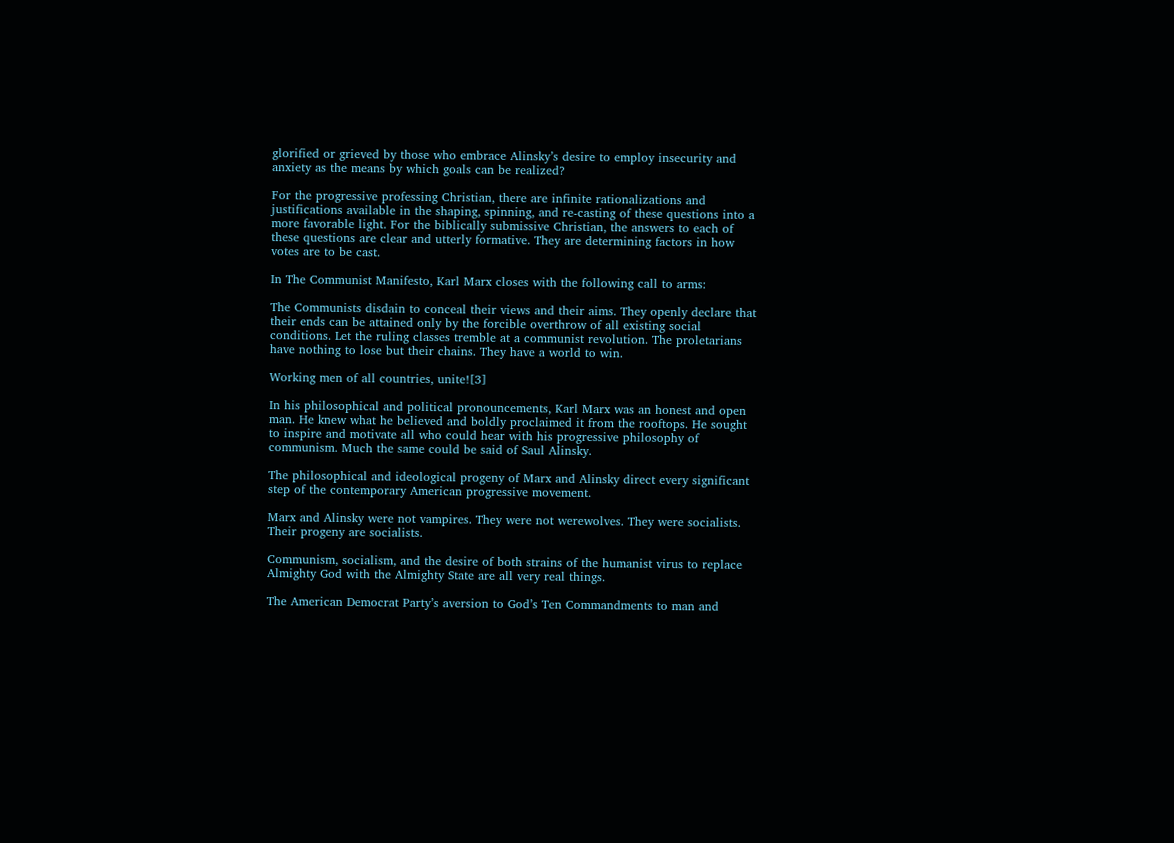glorified or grieved by those who embrace Alinsky’s desire to employ insecurity and anxiety as the means by which goals can be realized?

For the progressive professing Christian, there are infinite rationalizations and justifications available in the shaping, spinning, and re-casting of these questions into a more favorable light. For the biblically submissive Christian, the answers to each of these questions are clear and utterly formative. They are determining factors in how votes are to be cast.

In The Communist Manifesto, Karl Marx closes with the following call to arms:

The Communists disdain to conceal their views and their aims. They openly declare that their ends can be attained only by the forcible overthrow of all existing social conditions. Let the ruling classes tremble at a communist revolution. The proletarians have nothing to lose but their chains. They have a world to win.

Working men of all countries, unite![3]

In his philosophical and political pronouncements, Karl Marx was an honest and open man. He knew what he believed and boldly proclaimed it from the rooftops. He sought to inspire and motivate all who could hear with his progressive philosophy of communism. Much the same could be said of Saul Alinsky.

The philosophical and ideological progeny of Marx and Alinsky direct every significant step of the contemporary American progressive movement.

Marx and Alinsky were not vampires. They were not werewolves. They were socialists. Their progeny are socialists.

Communism, socialism, and the desire of both strains of the humanist virus to replace Almighty God with the Almighty State are all very real things.

The American Democrat Party’s aversion to God’s Ten Commandments to man and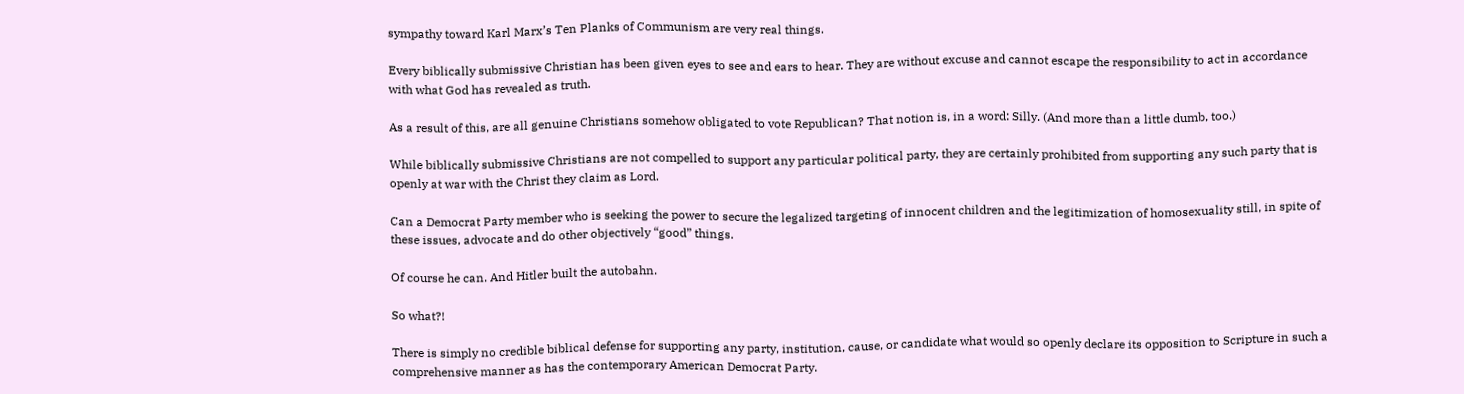sympathy toward Karl Marx’s Ten Planks of Communism are very real things.

Every biblically submissive Christian has been given eyes to see and ears to hear. They are without excuse and cannot escape the responsibility to act in accordance with what God has revealed as truth.

As a result of this, are all genuine Christians somehow obligated to vote Republican? That notion is, in a word: Silly. (And more than a little dumb, too.)

While biblically submissive Christians are not compelled to support any particular political party, they are certainly prohibited from supporting any such party that is openly at war with the Christ they claim as Lord.

Can a Democrat Party member who is seeking the power to secure the legalized targeting of innocent children and the legitimization of homosexuality still, in spite of these issues, advocate and do other objectively “good” things.

Of course he can. And Hitler built the autobahn.

So what?!

There is simply no credible biblical defense for supporting any party, institution, cause, or candidate what would so openly declare its opposition to Scripture in such a comprehensive manner as has the contemporary American Democrat Party.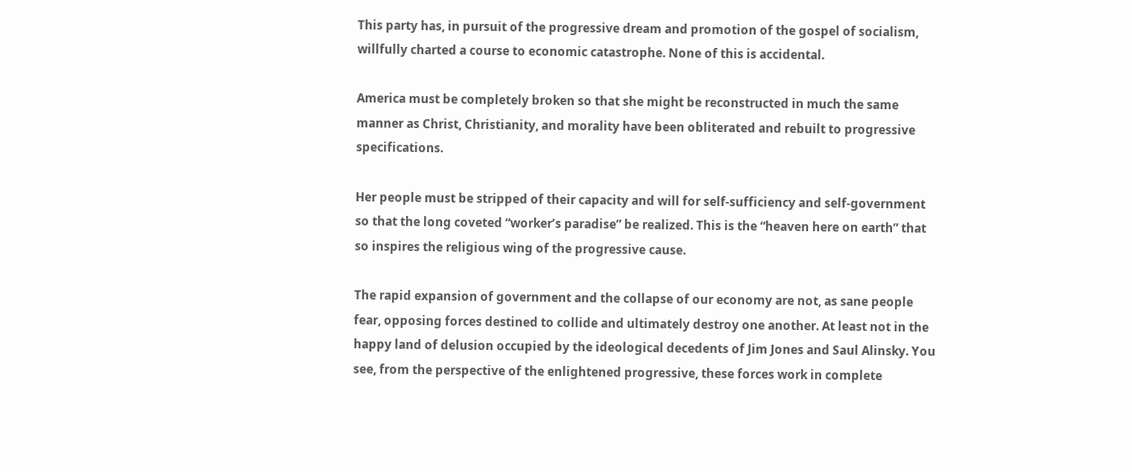This party has, in pursuit of the progressive dream and promotion of the gospel of socialism, willfully charted a course to economic catastrophe. None of this is accidental.

America must be completely broken so that she might be reconstructed in much the same manner as Christ, Christianity, and morality have been obliterated and rebuilt to progressive specifications.

Her people must be stripped of their capacity and will for self-sufficiency and self-government so that the long coveted “worker’s paradise” be realized. This is the “heaven here on earth” that so inspires the religious wing of the progressive cause.

The rapid expansion of government and the collapse of our economy are not, as sane people fear, opposing forces destined to collide and ultimately destroy one another. At least not in the happy land of delusion occupied by the ideological decedents of Jim Jones and Saul Alinsky. You see, from the perspective of the enlightened progressive, these forces work in complete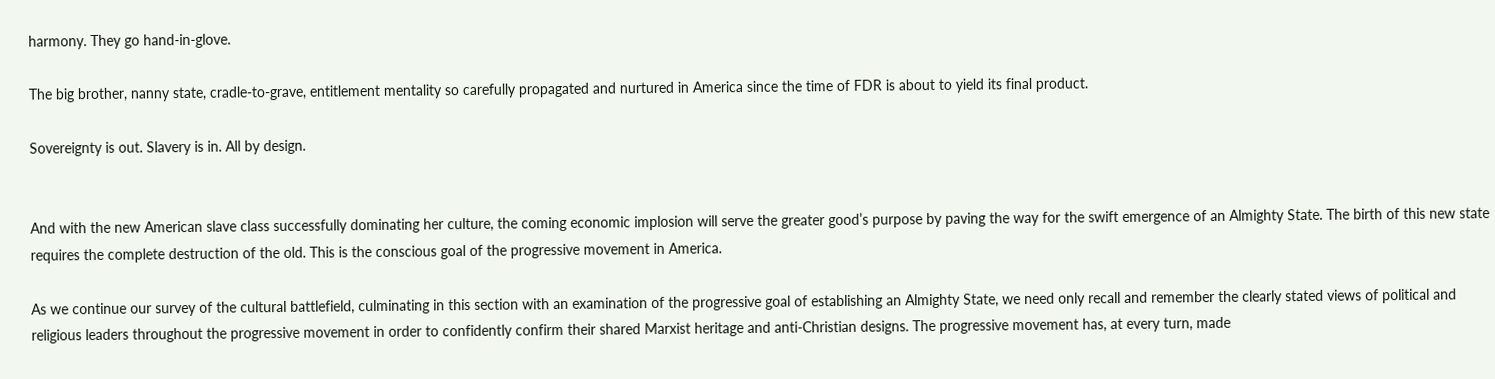harmony. They go hand-in-glove.

The big brother, nanny state, cradle-to-grave, entitlement mentality so carefully propagated and nurtured in America since the time of FDR is about to yield its final product.

Sovereignty is out. Slavery is in. All by design.


And with the new American slave class successfully dominating her culture, the coming economic implosion will serve the greater good’s purpose by paving the way for the swift emergence of an Almighty State. The birth of this new state requires the complete destruction of the old. This is the conscious goal of the progressive movement in America.

As we continue our survey of the cultural battlefield, culminating in this section with an examination of the progressive goal of establishing an Almighty State, we need only recall and remember the clearly stated views of political and religious leaders throughout the progressive movement in order to confidently confirm their shared Marxist heritage and anti-Christian designs. The progressive movement has, at every turn, made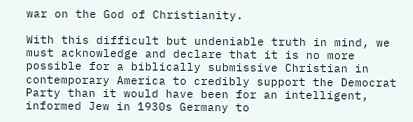war on the God of Christianity.

With this difficult but undeniable truth in mind, we must acknowledge and declare that it is no more possible for a biblically submissive Christian in contemporary America to credibly support the Democrat Party than it would have been for an intelligent, informed Jew in 1930s Germany to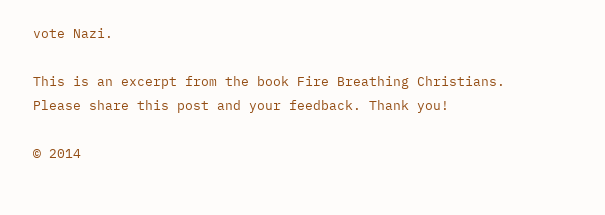vote Nazi.

This is an excerpt from the book Fire Breathing Christians. Please share this post and your feedback. Thank you!

© 2014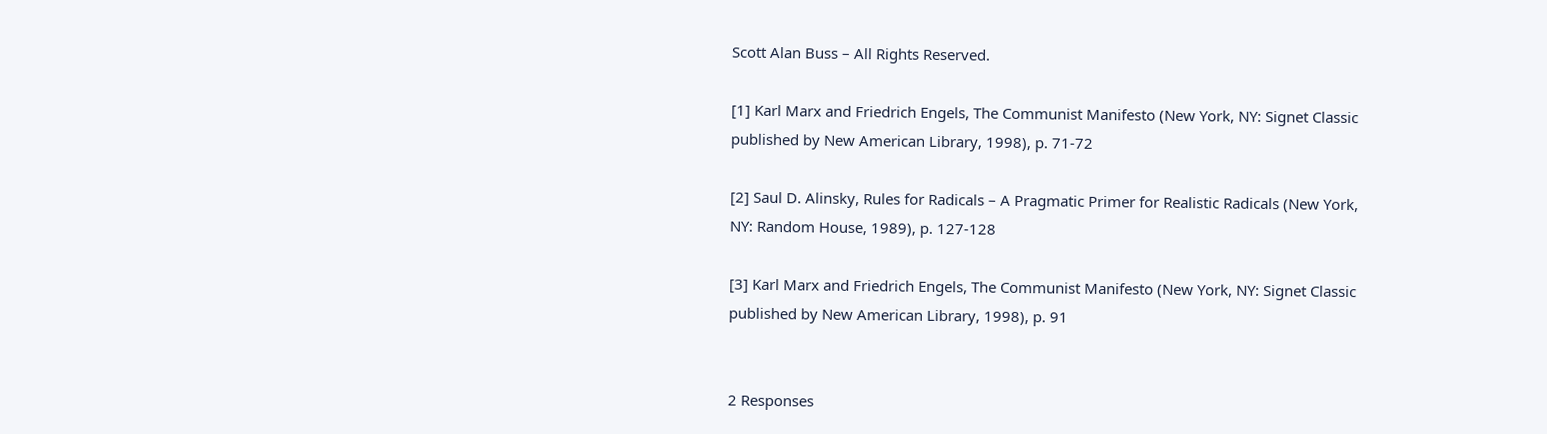Scott Alan Buss – All Rights Reserved.

[1] Karl Marx and Friedrich Engels, The Communist Manifesto (New York, NY: Signet Classic published by New American Library, 1998), p. 71-72

[2] Saul D. Alinsky, Rules for Radicals – A Pragmatic Primer for Realistic Radicals (New York, NY: Random House, 1989), p. 127-128

[3] Karl Marx and Friedrich Engels, The Communist Manifesto (New York, NY: Signet Classic published by New American Library, 1998), p. 91


2 Responses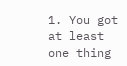1. You got at least one thing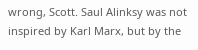wrong, Scott. Saul Alinksy was not inspired by Karl Marx, but by the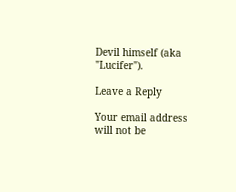Devil himself (aka "Lucifer").

Leave a Reply

Your email address will not be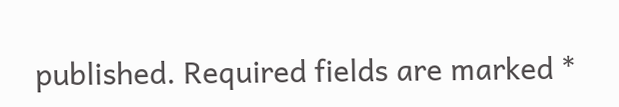published. Required fields are marked *